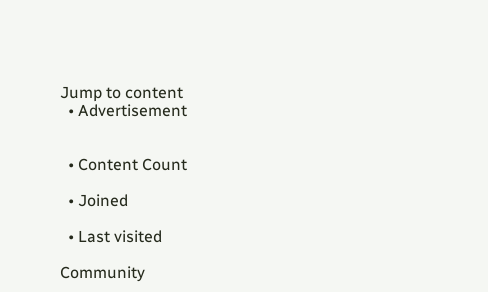Jump to content
  • Advertisement


  • Content Count

  • Joined

  • Last visited

Community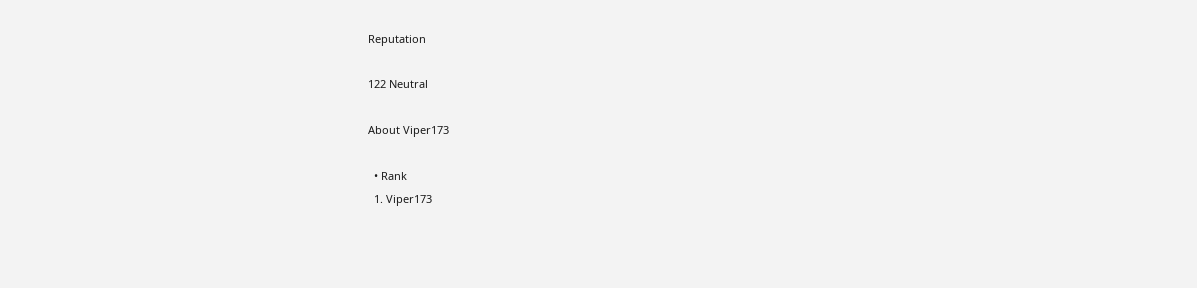Reputation

122 Neutral

About Viper173

  • Rank
  1. Viper173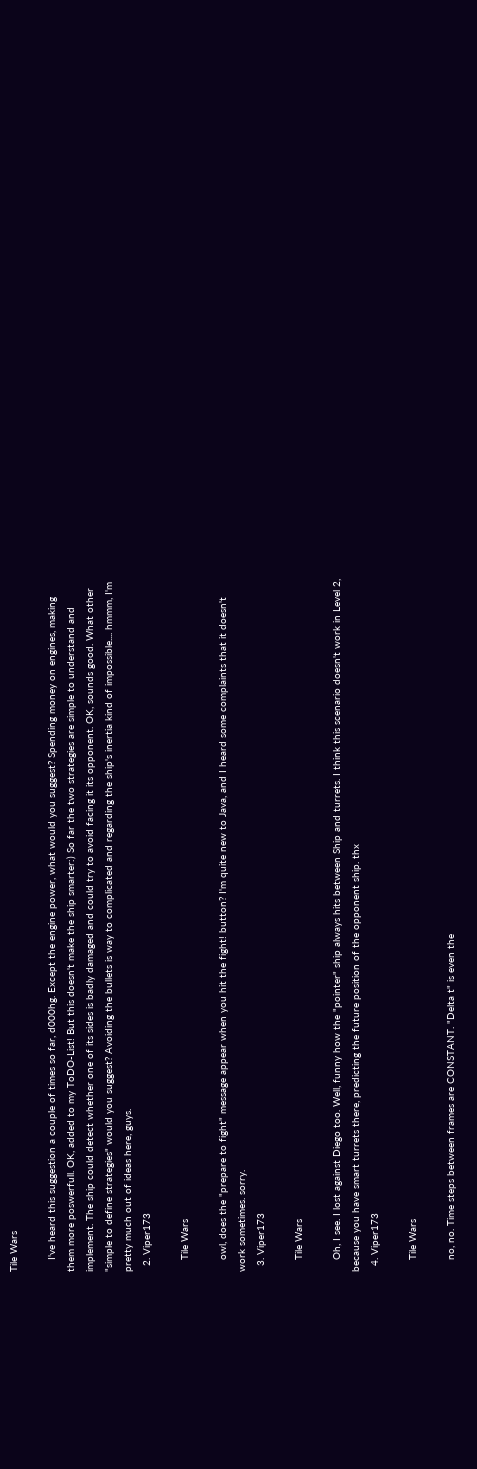Tile Wars

    I've heard this suggestion a couple of times so far, d000hg. Except the engine power, what would you suggest? Spending money on engines, making them more poswerfull. OK, added to my ToDO-List! But this doesn't make the ship smarter:) So far the two strategies are simple to understand and implement. The ship could detect whether one of its sides is badly damaged and could try to avoid facing it its opponent. OK, sounds good. What other "simple to define strategies" would you suggest? Avoiding the bullets is way to complicated and regarding the ship's inertia kind of impossible.... hmmm, I'm pretty much out of ideas here, guys.
  2. Viper173

    Tile Wars

    owl, does the "prepare to fight" message appear when you hit the fight! button? I'm quite new to Java, and I heard some complaints that it doesn't work sometimes. sorry.
  3. Viper173

    Tile Wars

    Oh, I see. I lost against Diego too. Well, funny how the "pointer" ship always hits between Ship and turrets. I think this scenario doesn't work in Level 2, because you have smart turrets there, predicting the future position of the opponent ship. thx
  4. Viper173

    Tile Wars

    no, no. Time steps between frames are CONSTANT. "Delta t" is even the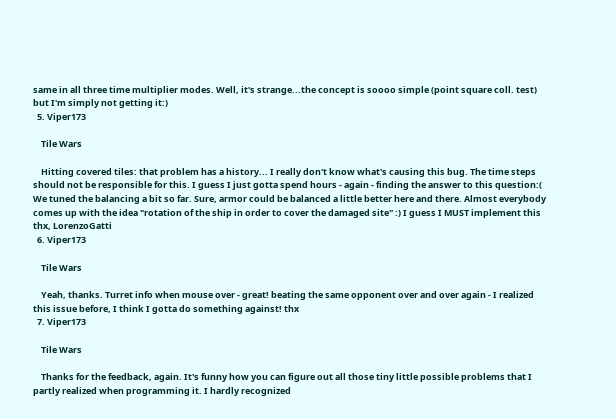same in all three time multiplier modes. Well, it's strange...the concept is soooo simple (point square coll. test) but I'm simply not getting it:)
  5. Viper173

    Tile Wars

    Hitting covered tiles: that problem has a history... I really don't know what's causing this bug. The time steps should not be responsible for this. I guess I just gotta spend hours - again - finding the answer to this question:( We tuned the balancing a bit so far. Sure, armor could be balanced a little better here and there. Almost everybody comes up with the idea "rotation of the ship in order to cover the damaged site" :) I guess I MUST implement this thx, LorenzoGatti
  6. Viper173

    Tile Wars

    Yeah, thanks. Turret info when mouse over - great! beating the same opponent over and over again - I realized this issue before, I think I gotta do something against! thx
  7. Viper173

    Tile Wars

    Thanks for the feedback, again. It's funny how you can figure out all those tiny little possible problems that I partly realized when programming it. I hardly recognized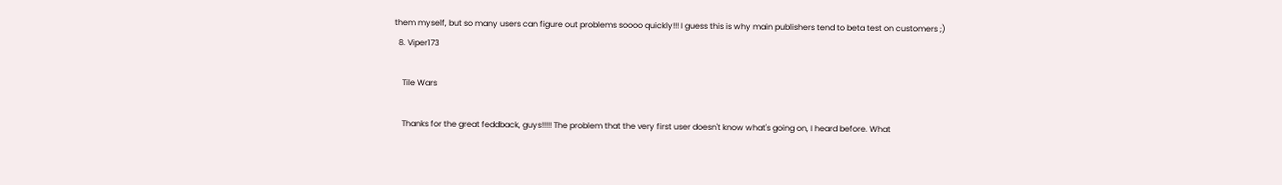them myself, but so many users can figure out problems soooo quickly!!! I guess this is why main publishers tend to beta test on customers ;)
  8. Viper173

    Tile Wars

    Thanks for the great feddback, guys!!!!! The problem that the very first user doesn't know what's going on, I heard before. What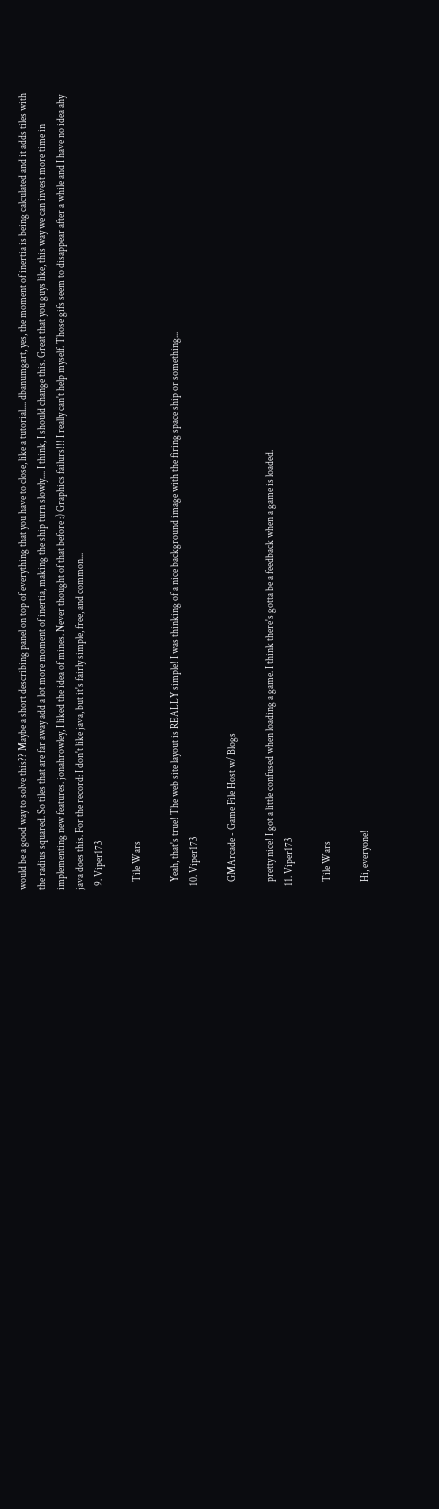would be a good way to solve this?? Maybe a short describing panel on top of everything that you have to close, like a tutorial.... dbanumgart, yes, the moment of inertia is being calculated and it adds tiles with the radius squared. So tiles that are far away add a lot more moment of inertia, making the ship turn slowly.... I think, I should change this. Great that you guys like, this way we can invest more time in implementing new features. jonahrowley, I liked the idea of mines. Never thought of that before :) Graphics failurs!!! I really can't help myself. Those gifs seem to disappear after a while and I have no idea ahy java does this. For the record: I don't like java, but it's fairly simple, free, and common...
  9. Viper173

    Tile Wars

    Yeah, that's true! The web site layout is REALLY simple! I was thinking of a nice background image with the firing space ship or something...
  10. Viper173

    GMArcade - Game File Host w/ Blogs

    pretty nice! I got a little confused when loading a game. I think there's gotta be a feedback when a game is loaded.
  11. Viper173

    Tile Wars

    Hi, everyone!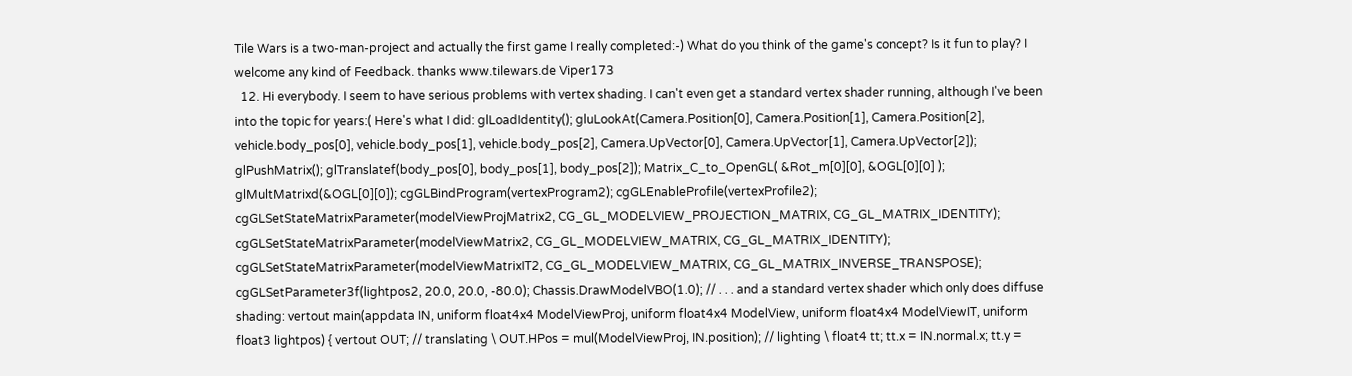Tile Wars is a two-man-project and actually the first game I really completed:-) What do you think of the game's concept? Is it fun to play? I welcome any kind of Feedback. thanks www.tilewars.de Viper173
  12. Hi everybody. I seem to have serious problems with vertex shading. I can't even get a standard vertex shader running, although I've been into the topic for years:( Here's what I did: glLoadIdentity(); gluLookAt(Camera.Position[0], Camera.Position[1], Camera.Position[2], vehicle.body_pos[0], vehicle.body_pos[1], vehicle.body_pos[2], Camera.UpVector[0], Camera.UpVector[1], Camera.UpVector[2]); glPushMatrix(); glTranslatef(body_pos[0], body_pos[1], body_pos[2]); Matrix_C_to_OpenGL( &Rot_m[0][0], &OGL[0][0] ); glMultMatrixd(&OGL[0][0]); cgGLBindProgram(vertexProgram2); cgGLEnableProfile(vertexProfile2); cgGLSetStateMatrixParameter(modelViewProjMatrix2, CG_GL_MODELVIEW_PROJECTION_MATRIX, CG_GL_MATRIX_IDENTITY); cgGLSetStateMatrixParameter(modelViewMatrix2, CG_GL_MODELVIEW_MATRIX, CG_GL_MATRIX_IDENTITY); cgGLSetStateMatrixParameter(modelViewMatrixIT2, CG_GL_MODELVIEW_MATRIX, CG_GL_MATRIX_INVERSE_TRANSPOSE); cgGLSetParameter3f(lightpos2, 20.0, 20.0, -80.0); Chassis.DrawModelVBO(1.0); // . . . and a standard vertex shader which only does diffuse shading: vertout main(appdata IN, uniform float4x4 ModelViewProj, uniform float4x4 ModelView, uniform float4x4 ModelViewIT, uniform float3 lightpos) { vertout OUT; // translating \ OUT.HPos = mul(ModelViewProj, IN.position); // lighting \ float4 tt; tt.x = IN.normal.x; tt.y =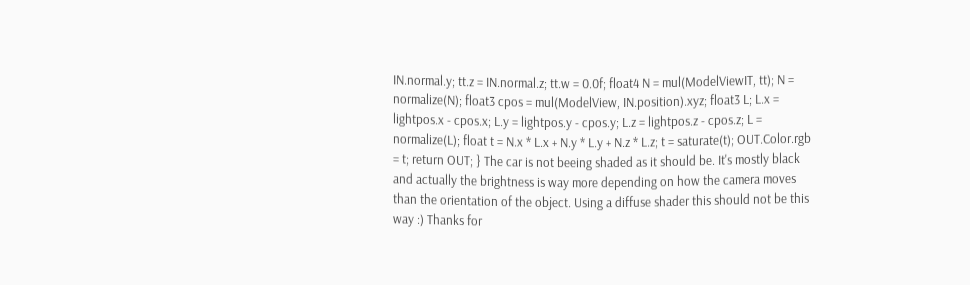IN.normal.y; tt.z = IN.normal.z; tt.w = 0.0f; float4 N = mul(ModelViewIT, tt); N = normalize(N); float3 cpos = mul(ModelView, IN.position).xyz; float3 L; L.x = lightpos.x - cpos.x; L.y = lightpos.y - cpos.y; L.z = lightpos.z - cpos.z; L = normalize(L); float t = N.x * L.x + N.y * L.y + N.z * L.z; t = saturate(t); OUT.Color.rgb = t; return OUT; } The car is not beeing shaded as it should be. It's mostly black and actually the brightness is way more depending on how the camera moves than the orientation of the object. Using a diffuse shader this should not be this way :) Thanks for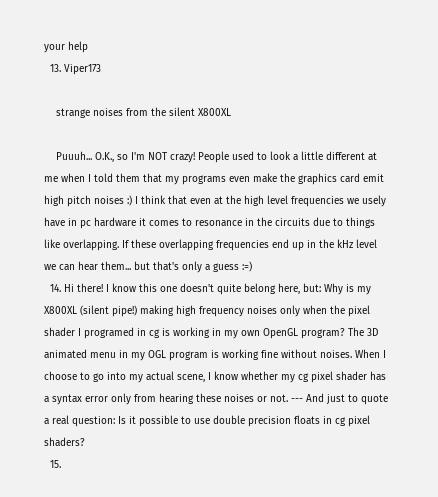your help
  13. Viper173

    strange noises from the silent X800XL

    Puuuh... O.K., so I'm NOT crazy! People used to look a little different at me when I told them that my programs even make the graphics card emit high pitch noises :) I think that even at the high level frequencies we usely have in pc hardware it comes to resonance in the circuits due to things like overlapping. If these overlapping frequencies end up in the kHz level we can hear them... but that's only a guess :=)
  14. Hi there! I know this one doesn't quite belong here, but: Why is my X800XL (silent pipe!) making high frequency noises only when the pixel shader I programed in cg is working in my own OpenGL program? The 3D animated menu in my OGL program is working fine without noises. When I choose to go into my actual scene, I know whether my cg pixel shader has a syntax error only from hearing these noises or not. --- And just to quote a real question: Is it possible to use double precision floats in cg pixel shaders?
  15.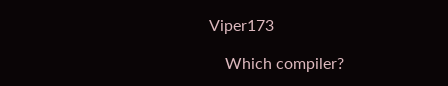Viper173

    Which compiler?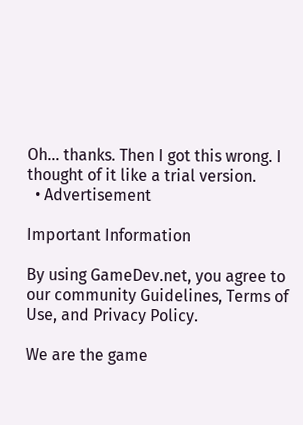Oh... thanks. Then I got this wrong. I thought of it like a trial version.
  • Advertisement

Important Information

By using GameDev.net, you agree to our community Guidelines, Terms of Use, and Privacy Policy.

We are the game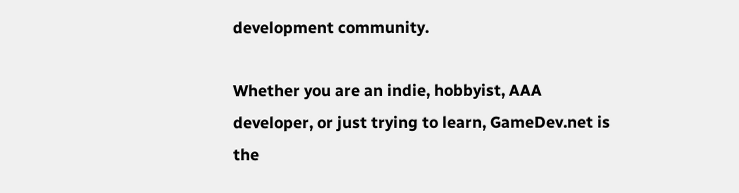development community.

Whether you are an indie, hobbyist, AAA developer, or just trying to learn, GameDev.net is the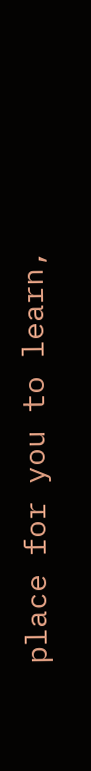place for you to learn,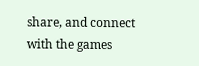share, and connect with the games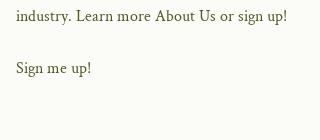industry. Learn more About Us or sign up!

Sign me up!